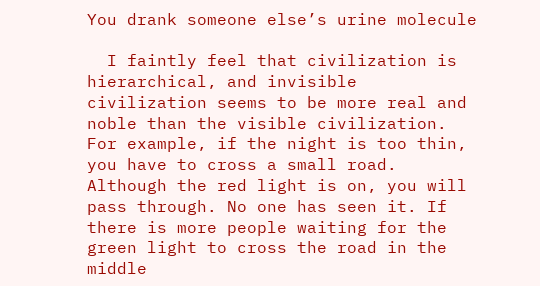You drank someone else’s urine molecule

  I faintly feel that civilization is hierarchical, and invisible civilization seems to be more real and noble than the visible civilization. For example, if the night is too thin, you have to cross a small road. Although the red light is on, you will pass through. No one has seen it. If there is more people waiting for the green light to cross the road in the middle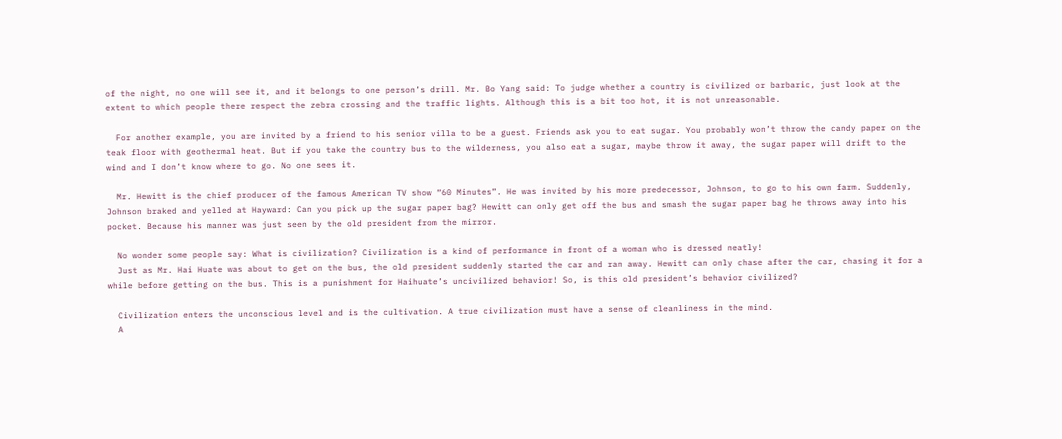of the night, no one will see it, and it belongs to one person’s drill. Mr. Bo Yang said: To judge whether a country is civilized or barbaric, just look at the extent to which people there respect the zebra crossing and the traffic lights. Although this is a bit too hot, it is not unreasonable.

  For another example, you are invited by a friend to his senior villa to be a guest. Friends ask you to eat sugar. You probably won’t throw the candy paper on the teak floor with geothermal heat. But if you take the country bus to the wilderness, you also eat a sugar, maybe throw it away, the sugar paper will drift to the wind and I don’t know where to go. No one sees it.

  Mr. Hewitt is the chief producer of the famous American TV show “60 Minutes”. He was invited by his more predecessor, Johnson, to go to his own farm. Suddenly, Johnson braked and yelled at Hayward: Can you pick up the sugar paper bag? Hewitt can only get off the bus and smash the sugar paper bag he throws away into his pocket. Because his manner was just seen by the old president from the mirror.

  No wonder some people say: What is civilization? Civilization is a kind of performance in front of a woman who is dressed neatly!
  Just as Mr. Hai Huate was about to get on the bus, the old president suddenly started the car and ran away. Hewitt can only chase after the car, chasing it for a while before getting on the bus. This is a punishment for Haihuate’s uncivilized behavior! So, is this old president’s behavior civilized?

  Civilization enters the unconscious level and is the cultivation. A true civilization must have a sense of cleanliness in the mind.
  A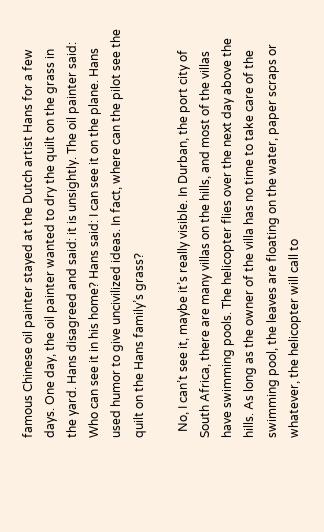famous Chinese oil painter stayed at the Dutch artist Hans for a few days. One day, the oil painter wanted to dry the quilt on the grass in the yard. Hans disagreed and said: it is unsightly. The oil painter said: Who can see it in his home? Hans said: I can see it on the plane. Hans used humor to give uncivilized ideas. In fact, where can the pilot see the quilt on the Hans family’s grass?

  No, I can’t see it, maybe it’s really visible. In Durban, the port city of South Africa, there are many villas on the hills, and most of the villas have swimming pools. The helicopter flies over the next day above the hills. As long as the owner of the villa has no time to take care of the swimming pool, the leaves are floating on the water, paper scraps or whatever, the helicopter will call to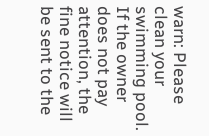warn: Please clean your swimming pool. If the owner does not pay attention, the fine notice will be sent to the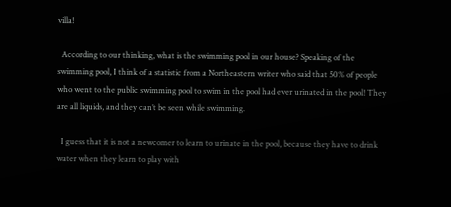villa!

  According to our thinking, what is the swimming pool in our house? Speaking of the swimming pool, I think of a statistic from a Northeastern writer who said that 50% of people who went to the public swimming pool to swim in the pool had ever urinated in the pool! They are all liquids, and they can’t be seen while swimming.

  I guess that it is not a newcomer to learn to urinate in the pool, because they have to drink water when they learn to play with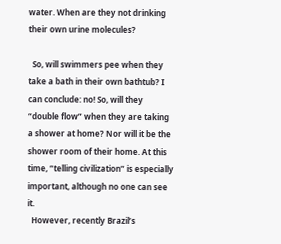water. When are they not drinking their own urine molecules?

  So, will swimmers pee when they take a bath in their own bathtub? I can conclude: no! So, will they “double flow” when they are taking a shower at home? Nor will it be the shower room of their home. At this time, “telling civilization” is especially important, although no one can see it.
  However, recently Brazil’s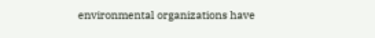environmental organizations have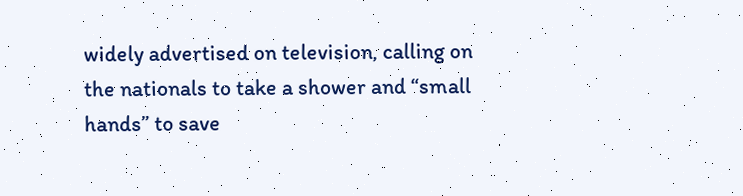widely advertised on television, calling on the nationals to take a shower and “small hands” to save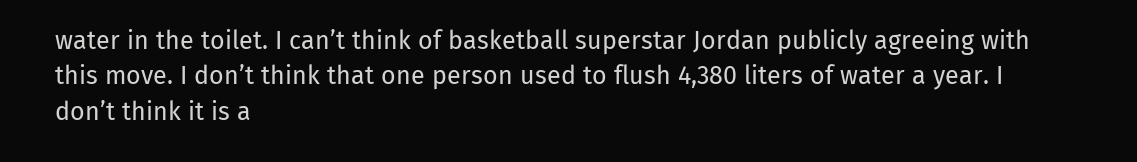water in the toilet. I can’t think of basketball superstar Jordan publicly agreeing with this move. I don’t think that one person used to flush 4,380 liters of water a year. I don’t think it is a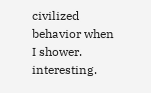civilized behavior when I shower. interesting.